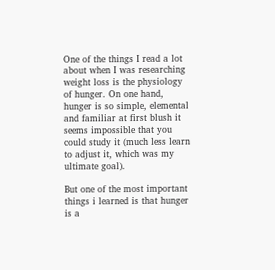One of the things I read a lot about when I was researching weight loss is the physiology of hunger. On one hand, hunger is so simple, elemental and familiar at first blush it seems impossible that you could study it (much less learn to adjust it, which was my ultimate goal).

But one of the most important things i learned is that hunger is a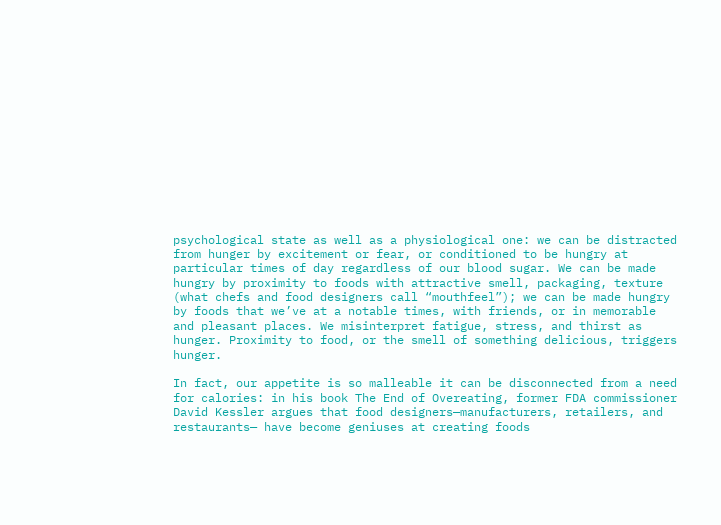psychological state as well as a physiological one: we can be distracted from hunger by excitement or fear, or conditioned to be hungry at particular times of day regardless of our blood sugar. We can be made hungry by proximity to foods with attractive smell, packaging, texture (what chefs and food designers call “mouthfeel”); we can be made hungry by foods that we’ve at a notable times, with friends, or in memorable and pleasant places. We misinterpret fatigue, stress, and thirst as hunger. Proximity to food, or the smell of something delicious, triggers hunger.

In fact, our appetite is so malleable it can be disconnected from a need for calories: in his book The End of Overeating, former FDA commissioner David Kessler argues that food designers—manufacturers, retailers, and restaurants— have become geniuses at creating foods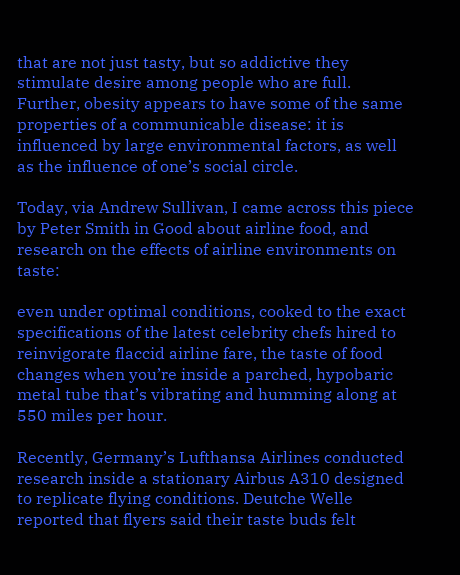that are not just tasty, but so addictive they stimulate desire among people who are full. Further, obesity appears to have some of the same properties of a communicable disease: it is influenced by large environmental factors, as well as the influence of one’s social circle.

Today, via Andrew Sullivan, I came across this piece by Peter Smith in Good about airline food, and research on the effects of airline environments on taste:

even under optimal conditions, cooked to the exact specifications of the latest celebrity chefs hired to reinvigorate flaccid airline fare, the taste of food changes when you’re inside a parched, hypobaric metal tube that’s vibrating and humming along at 550 miles per hour.

Recently, Germany’s Lufthansa Airlines conducted research inside a stationary Airbus A310 designed to replicate flying conditions. Deutche Welle reported that flyers said their taste buds felt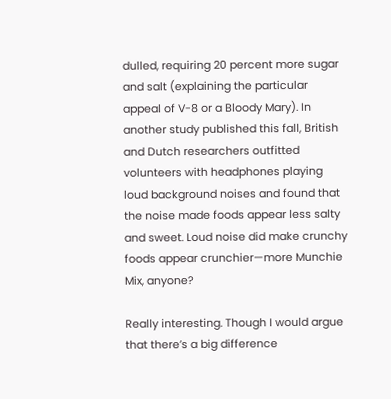dulled, requiring 20 percent more sugar and salt (explaining the particular appeal of V-8 or a Bloody Mary). In another study published this fall, British and Dutch researchers outfitted volunteers with headphones playing loud background noises and found that the noise made foods appear less salty and sweet. Loud noise did make crunchy foods appear crunchier—more Munchie Mix, anyone?

Really interesting. Though I would argue that there’s a big difference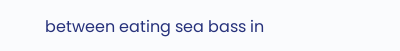between eating sea bass in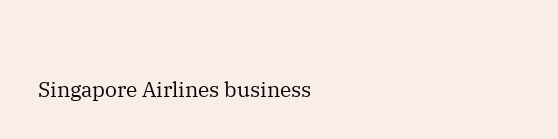Singapore Airlines business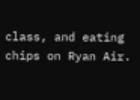class, and eating chips on Ryan Air.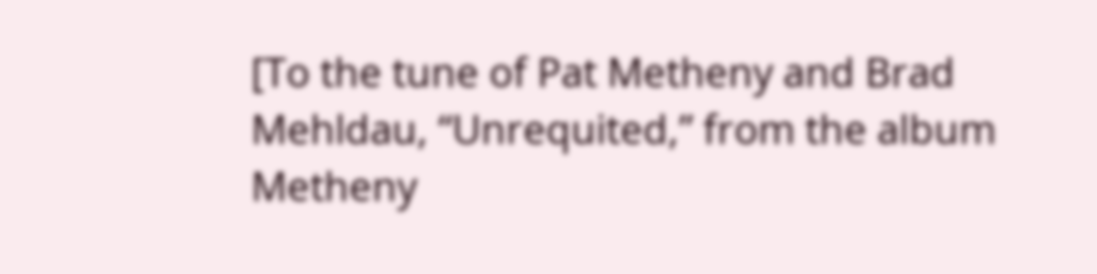[To the tune of Pat Metheny and Brad Mehldau, “Unrequited,” from the album Metheny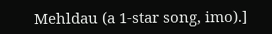Mehldau (a 1-star song, imo).]